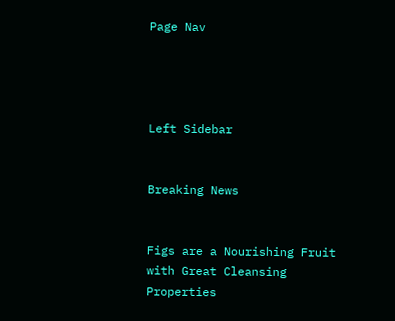Page Nav




Left Sidebar


Breaking News


Figs are a Nourishing Fruit with Great Cleansing Properties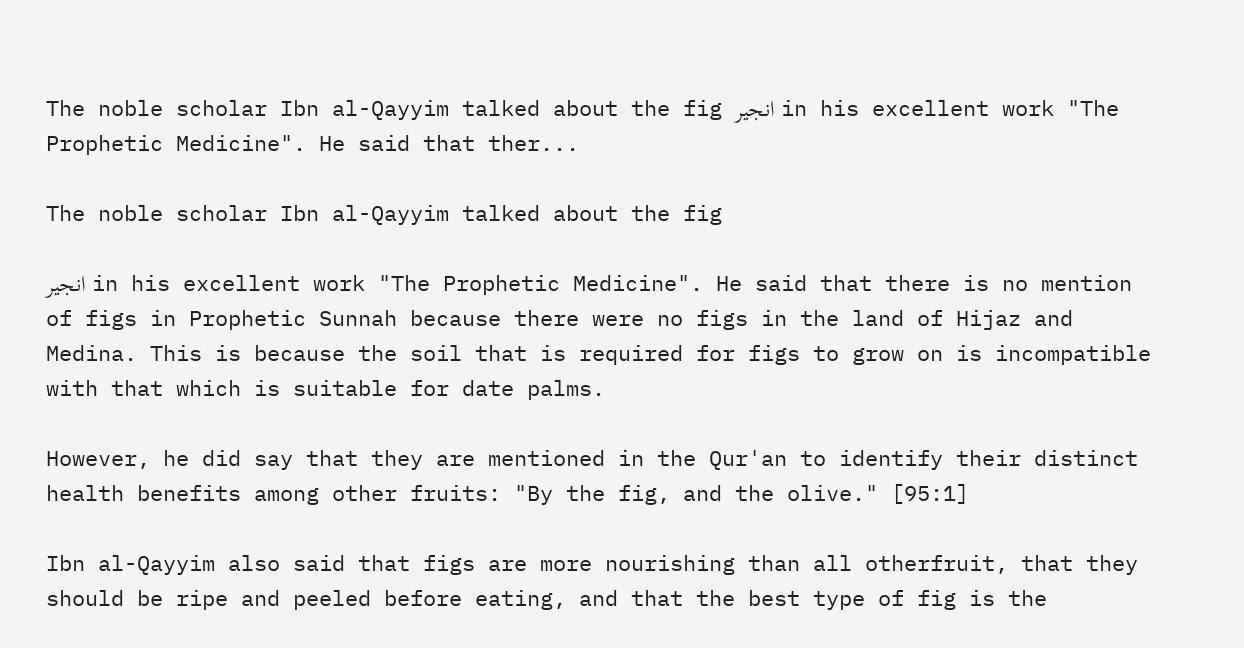The noble scholar Ibn al-Qayyim talked about the fig انجیر in his excellent work "The Prophetic Medicine". He said that ther...

The noble scholar Ibn al-Qayyim talked about the fig

انجیر in his excellent work "The Prophetic Medicine". He said that there is no mention of figs in Prophetic Sunnah because there were no figs in the land of Hijaz and Medina. This is because the soil that is required for figs to grow on is incompatible with that which is suitable for date palms.

However, he did say that they are mentioned in the Qur'an to identify their distinct health benefits among other fruits: "By the fig, and the olive." [95:1]

Ibn al-Qayyim also said that figs are more nourishing than all otherfruit, that they should be ripe and peeled before eating, and that the best type of fig is the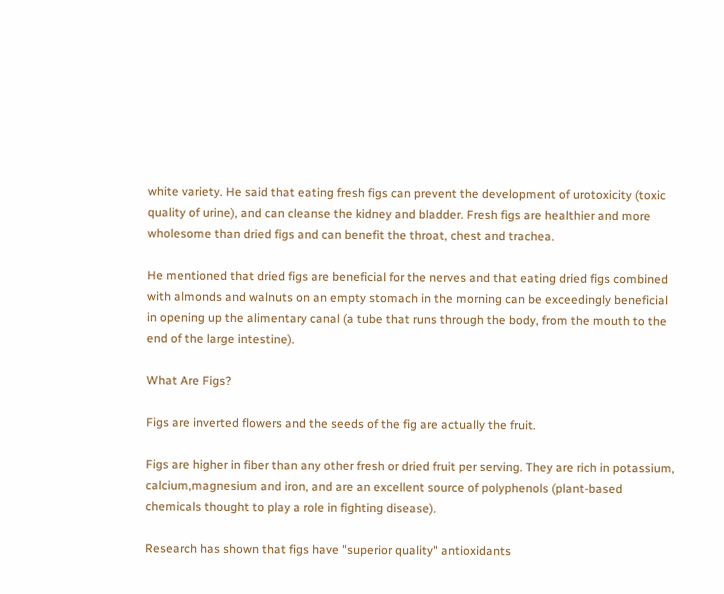white variety. He said that eating fresh figs can prevent the development of urotoxicity (toxic quality of urine), and can cleanse the kidney and bladder. Fresh figs are healthier and more wholesome than dried figs and can benefit the throat, chest and trachea.

He mentioned that dried figs are beneficial for the nerves and that eating dried figs combined with almonds and walnuts on an empty stomach in the morning can be exceedingly beneficial in opening up the alimentary canal (a tube that runs through the body, from the mouth to the end of the large intestine).

What Are Figs?

Figs are inverted flowers and the seeds of the fig are actually the fruit.

Figs are higher in fiber than any other fresh or dried fruit per serving. They are rich in potassium, calcium,magnesium and iron, and are an excellent source of polyphenols (plant-based chemicals thought to play a role in fighting disease).

Research has shown that figs have "superior quality" antioxidants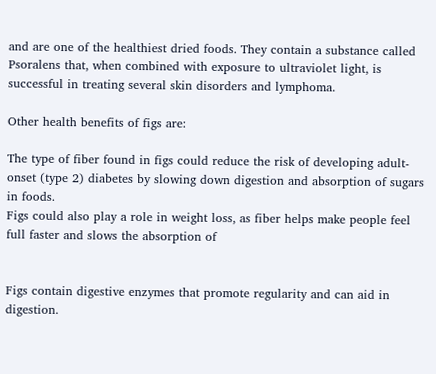and are one of the healthiest dried foods. They contain a substance called Psoralens that, when combined with exposure to ultraviolet light, is successful in treating several skin disorders and lymphoma.

Other health benefits of figs are:

The type of fiber found in figs could reduce the risk of developing adult-onset (type 2) diabetes by slowing down digestion and absorption of sugars in foods.
Figs could also play a role in weight loss, as fiber helps make people feel full faster and slows the absorption of


Figs contain digestive enzymes that promote regularity and can aid in digestion.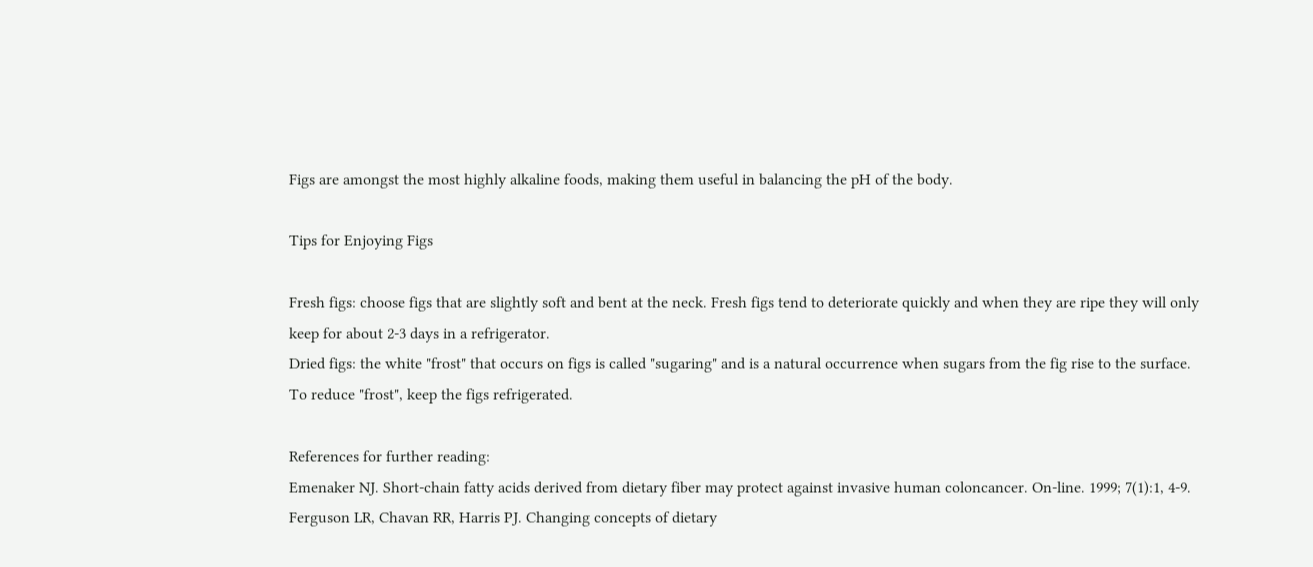Figs are amongst the most highly alkaline foods, making them useful in balancing the pH of the body.

Tips for Enjoying Figs

Fresh figs: choose figs that are slightly soft and bent at the neck. Fresh figs tend to deteriorate quickly and when they are ripe they will only keep for about 2-3 days in a refrigerator.
Dried figs: the white "frost" that occurs on figs is called "sugaring" and is a natural occurrence when sugars from the fig rise to the surface. To reduce "frost", keep the figs refrigerated.

References for further reading:
Emenaker NJ. Short-chain fatty acids derived from dietary fiber may protect against invasive human coloncancer. On-line. 1999; 7(1):1, 4-9.
Ferguson LR, Chavan RR, Harris PJ. Changing concepts of dietary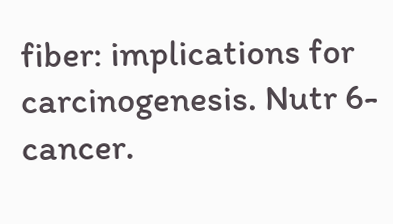fiber: implications for carcinogenesis. Nutr 6- cancer.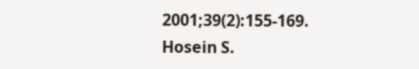2001;39(2):155-169.
Hosein S.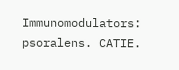Immunomodulators: psoralens. CATIE.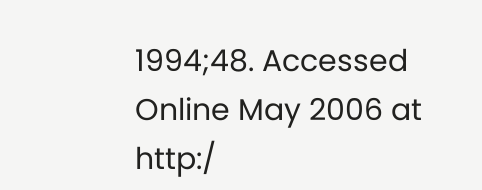1994;48. Accessed Online May 2006 at http:/